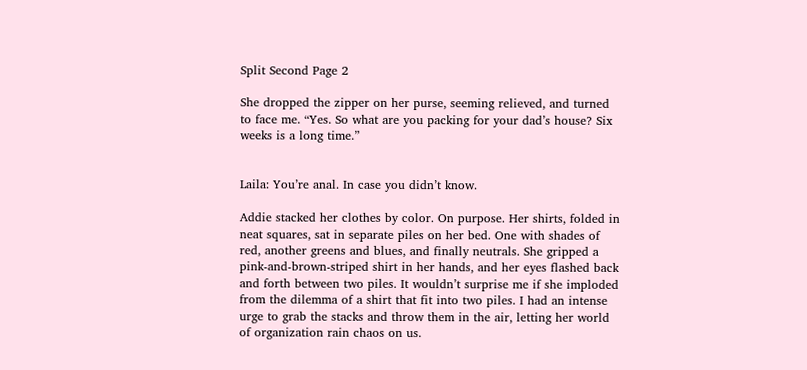Split Second Page 2

She dropped the zipper on her purse, seeming relieved, and turned to face me. “Yes. So what are you packing for your dad’s house? Six weeks is a long time.”


Laila: You’re anal. In case you didn’t know.

Addie stacked her clothes by color. On purpose. Her shirts, folded in neat squares, sat in separate piles on her bed. One with shades of red, another greens and blues, and finally neutrals. She gripped a pink-and-brown-striped shirt in her hands, and her eyes flashed back and forth between two piles. It wouldn’t surprise me if she imploded from the dilemma of a shirt that fit into two piles. I had an intense urge to grab the stacks and throw them in the air, letting her world of organization rain chaos on us.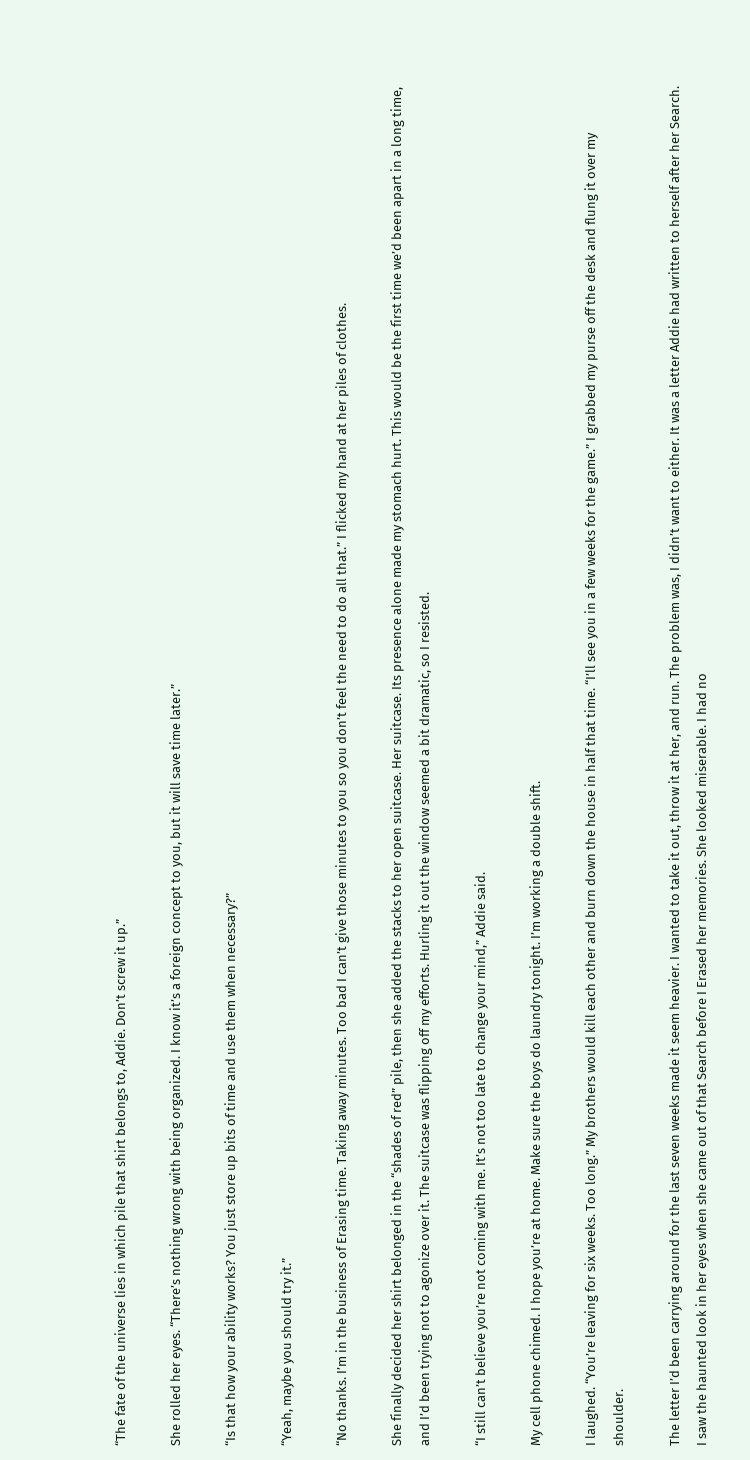“The fate of the universe lies in which pile that shirt belongs to, Addie. Don’t screw it up.”

She rolled her eyes. “There’s nothing wrong with being organized. I know it’s a foreign concept to you, but it will save time later.”

“Is that how your ability works? You just store up bits of time and use them when necessary?”

“Yeah, maybe you should try it.”

“No thanks. I’m in the business of Erasing time. Taking away minutes. Too bad I can’t give those minutes to you so you don’t feel the need to do all that.” I flicked my hand at her piles of clothes.

She finally decided her shirt belonged in the “shades of red” pile, then she added the stacks to her open suitcase. Her suitcase. Its presence alone made my stomach hurt. This would be the first time we’d been apart in a long time, and I’d been trying not to agonize over it. The suitcase was flipping off my efforts. Hurling it out the window seemed a bit dramatic, so I resisted.

“I still can’t believe you’re not coming with me. It’s not too late to change your mind,” Addie said.

My cell phone chimed. I hope you’re at home. Make sure the boys do laundry tonight. I’m working a double shift.

I laughed. “You’re leaving for six weeks. Too long.” My brothers would kill each other and burn down the house in half that time. “I’ll see you in a few weeks for the game.” I grabbed my purse off the desk and flung it over my shoulder.

The letter I’d been carrying around for the last seven weeks made it seem heavier. I wanted to take it out, throw it at her, and run. The problem was, I didn’t want to either. It was a letter Addie had written to herself after her Search. I saw the haunted look in her eyes when she came out of that Search before I Erased her memories. She looked miserable. I had no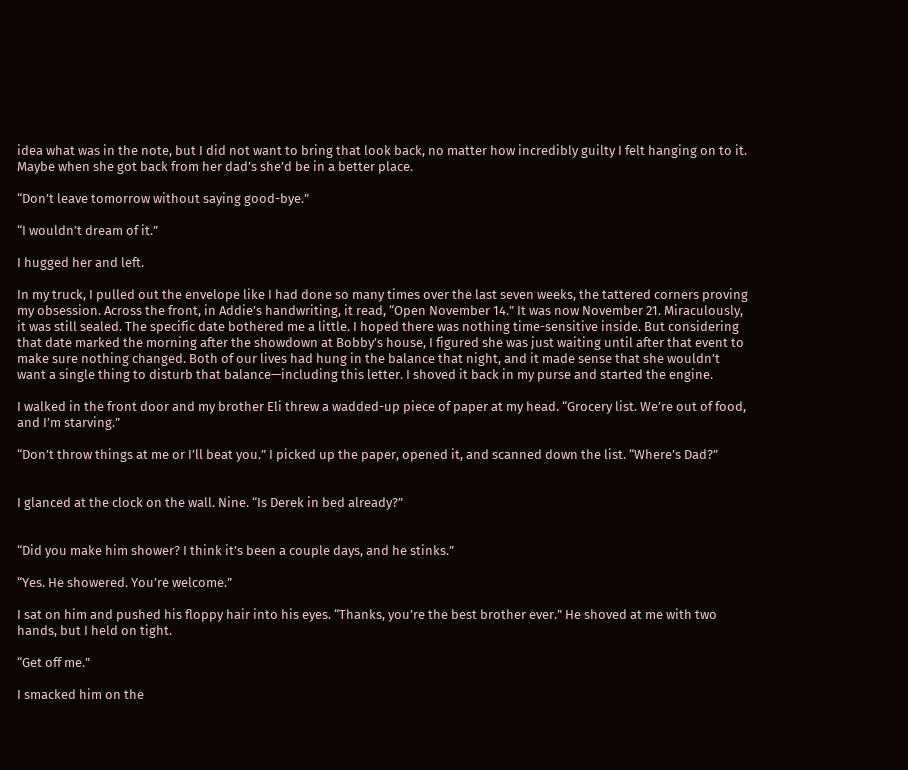idea what was in the note, but I did not want to bring that look back, no matter how incredibly guilty I felt hanging on to it. Maybe when she got back from her dad’s she’d be in a better place.

“Don’t leave tomorrow without saying good-bye.”

“I wouldn’t dream of it.”

I hugged her and left.

In my truck, I pulled out the envelope like I had done so many times over the last seven weeks, the tattered corners proving my obsession. Across the front, in Addie’s handwriting, it read, “Open November 14.” It was now November 21. Miraculously, it was still sealed. The specific date bothered me a little. I hoped there was nothing time-sensitive inside. But considering that date marked the morning after the showdown at Bobby’s house, I figured she was just waiting until after that event to make sure nothing changed. Both of our lives had hung in the balance that night, and it made sense that she wouldn’t want a single thing to disturb that balance—including this letter. I shoved it back in my purse and started the engine.

I walked in the front door and my brother Eli threw a wadded-up piece of paper at my head. “Grocery list. We’re out of food, and I’m starving.”

“Don’t throw things at me or I’ll beat you.” I picked up the paper, opened it, and scanned down the list. “Where’s Dad?”


I glanced at the clock on the wall. Nine. “Is Derek in bed already?”


“Did you make him shower? I think it’s been a couple days, and he stinks.”

“Yes. He showered. You’re welcome.”

I sat on him and pushed his floppy hair into his eyes. “Thanks, you’re the best brother ever.” He shoved at me with two hands, but I held on tight.

“Get off me.”

I smacked him on the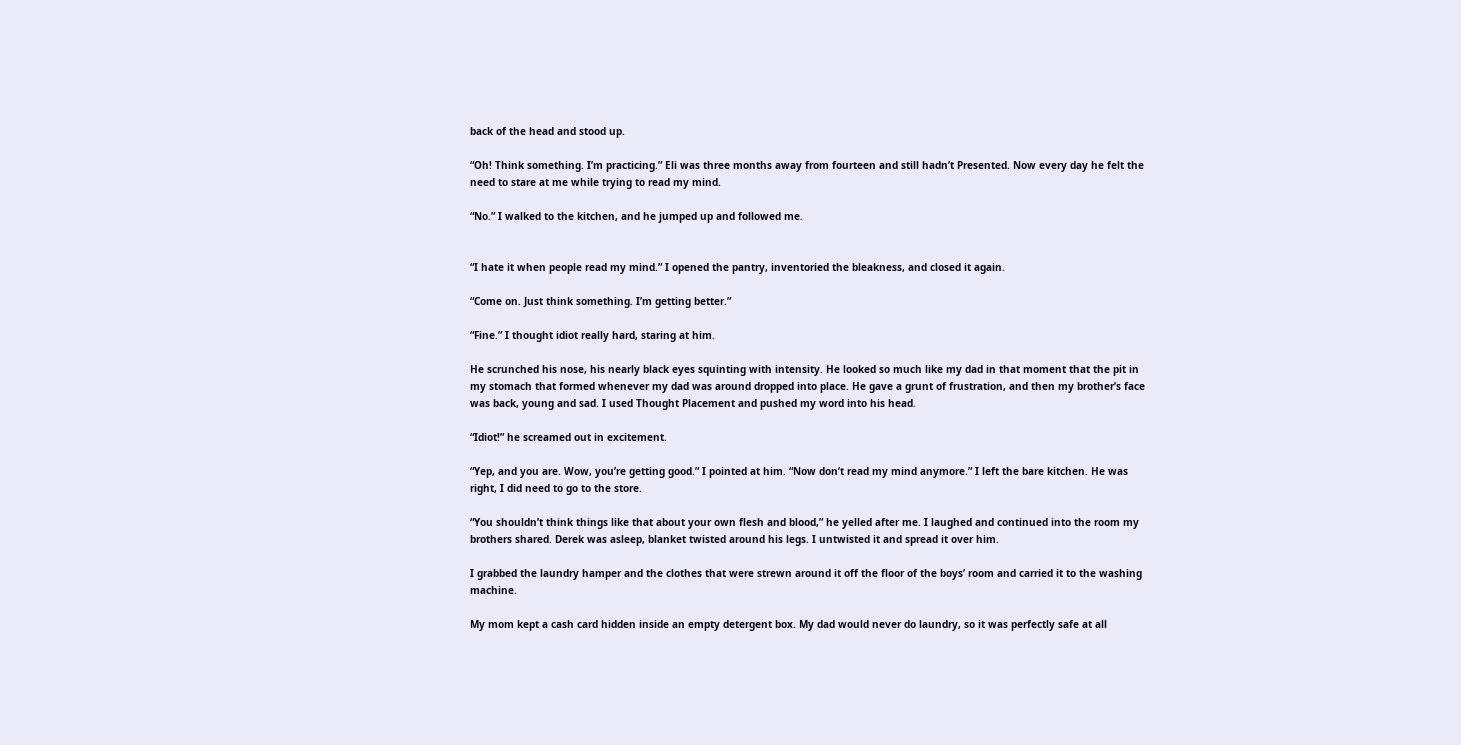back of the head and stood up.

“Oh! Think something. I’m practicing.” Eli was three months away from fourteen and still hadn’t Presented. Now every day he felt the need to stare at me while trying to read my mind.

“No.” I walked to the kitchen, and he jumped up and followed me.


“I hate it when people read my mind.” I opened the pantry, inventoried the bleakness, and closed it again.

“Come on. Just think something. I’m getting better.”

“Fine.” I thought idiot really hard, staring at him.

He scrunched his nose, his nearly black eyes squinting with intensity. He looked so much like my dad in that moment that the pit in my stomach that formed whenever my dad was around dropped into place. He gave a grunt of frustration, and then my brother’s face was back, young and sad. I used Thought Placement and pushed my word into his head.

“Idiot!” he screamed out in excitement.

“Yep, and you are. Wow, you’re getting good.” I pointed at him. “Now don’t read my mind anymore.” I left the bare kitchen. He was right, I did need to go to the store.

“You shouldn’t think things like that about your own flesh and blood,” he yelled after me. I laughed and continued into the room my brothers shared. Derek was asleep, blanket twisted around his legs. I untwisted it and spread it over him.

I grabbed the laundry hamper and the clothes that were strewn around it off the floor of the boys’ room and carried it to the washing machine.

My mom kept a cash card hidden inside an empty detergent box. My dad would never do laundry, so it was perfectly safe at all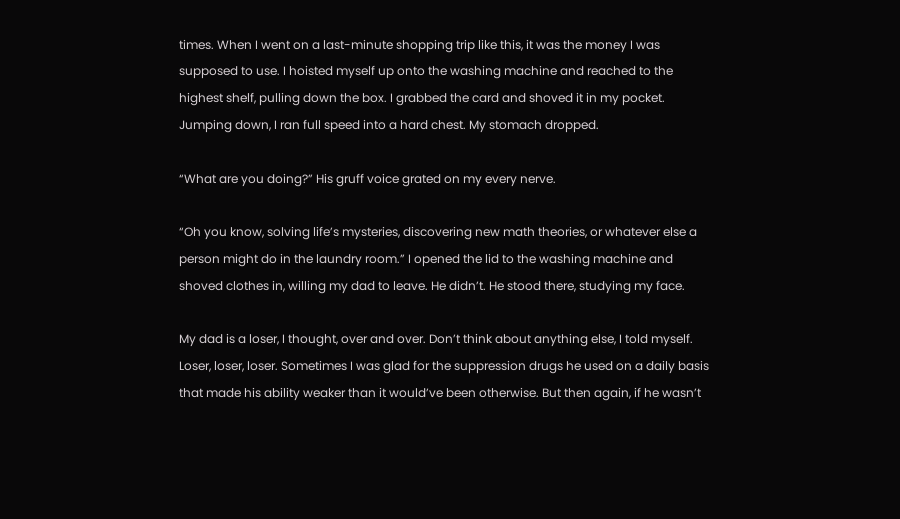times. When I went on a last-minute shopping trip like this, it was the money I was supposed to use. I hoisted myself up onto the washing machine and reached to the highest shelf, pulling down the box. I grabbed the card and shoved it in my pocket. Jumping down, I ran full speed into a hard chest. My stomach dropped.

“What are you doing?” His gruff voice grated on my every nerve.

“Oh you know, solving life’s mysteries, discovering new math theories, or whatever else a person might do in the laundry room.” I opened the lid to the washing machine and shoved clothes in, willing my dad to leave. He didn’t. He stood there, studying my face.

My dad is a loser, I thought, over and over. Don’t think about anything else, I told myself. Loser, loser, loser. Sometimes I was glad for the suppression drugs he used on a daily basis that made his ability weaker than it would’ve been otherwise. But then again, if he wasn’t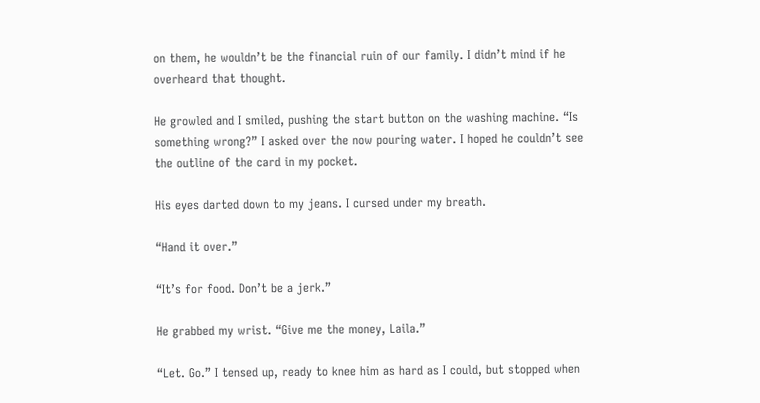on them, he wouldn’t be the financial ruin of our family. I didn’t mind if he overheard that thought.

He growled and I smiled, pushing the start button on the washing machine. “Is something wrong?” I asked over the now pouring water. I hoped he couldn’t see the outline of the card in my pocket.

His eyes darted down to my jeans. I cursed under my breath.

“Hand it over.”

“It’s for food. Don’t be a jerk.”

He grabbed my wrist. “Give me the money, Laila.”

“Let. Go.” I tensed up, ready to knee him as hard as I could, but stopped when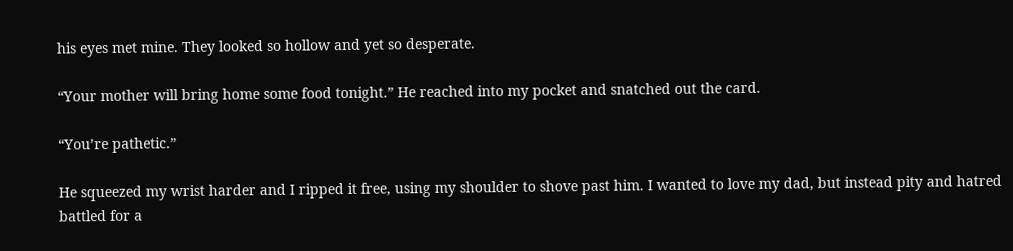his eyes met mine. They looked so hollow and yet so desperate.

“Your mother will bring home some food tonight.” He reached into my pocket and snatched out the card.

“You’re pathetic.”

He squeezed my wrist harder and I ripped it free, using my shoulder to shove past him. I wanted to love my dad, but instead pity and hatred battled for a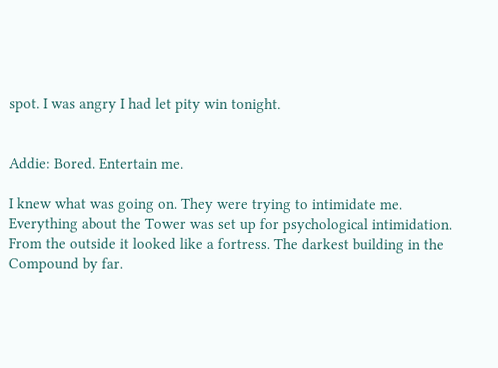spot. I was angry I had let pity win tonight.


Addie: Bored. Entertain me.

I knew what was going on. They were trying to intimidate me. Everything about the Tower was set up for psychological intimidation. From the outside it looked like a fortress. The darkest building in the Compound by far.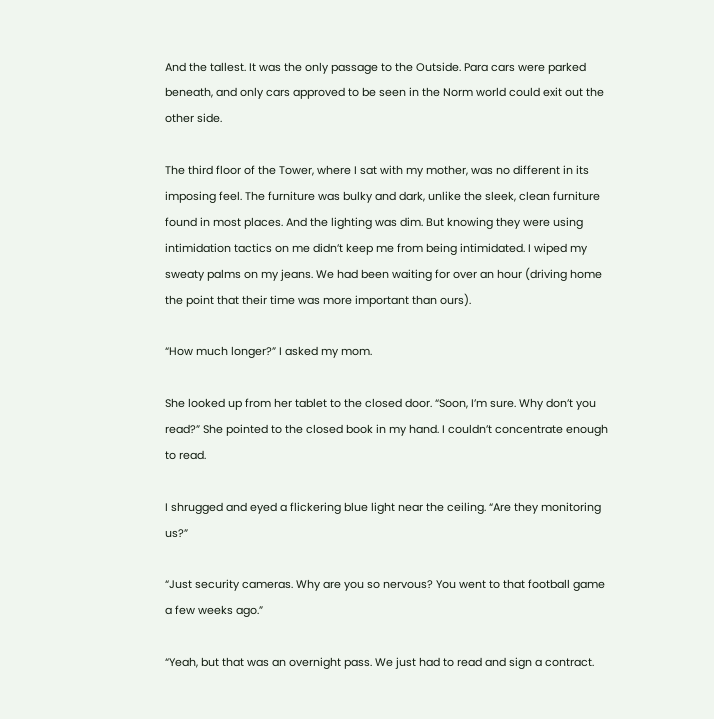And the tallest. It was the only passage to the Outside. Para cars were parked beneath, and only cars approved to be seen in the Norm world could exit out the other side.

The third floor of the Tower, where I sat with my mother, was no different in its imposing feel. The furniture was bulky and dark, unlike the sleek, clean furniture found in most places. And the lighting was dim. But knowing they were using intimidation tactics on me didn’t keep me from being intimidated. I wiped my sweaty palms on my jeans. We had been waiting for over an hour (driving home the point that their time was more important than ours).

“How much longer?” I asked my mom.

She looked up from her tablet to the closed door. “Soon, I’m sure. Why don’t you read?” She pointed to the closed book in my hand. I couldn’t concentrate enough to read.

I shrugged and eyed a flickering blue light near the ceiling. “Are they monitoring us?”

“Just security cameras. Why are you so nervous? You went to that football game a few weeks ago.”

“Yeah, but that was an overnight pass. We just had to read and sign a contract.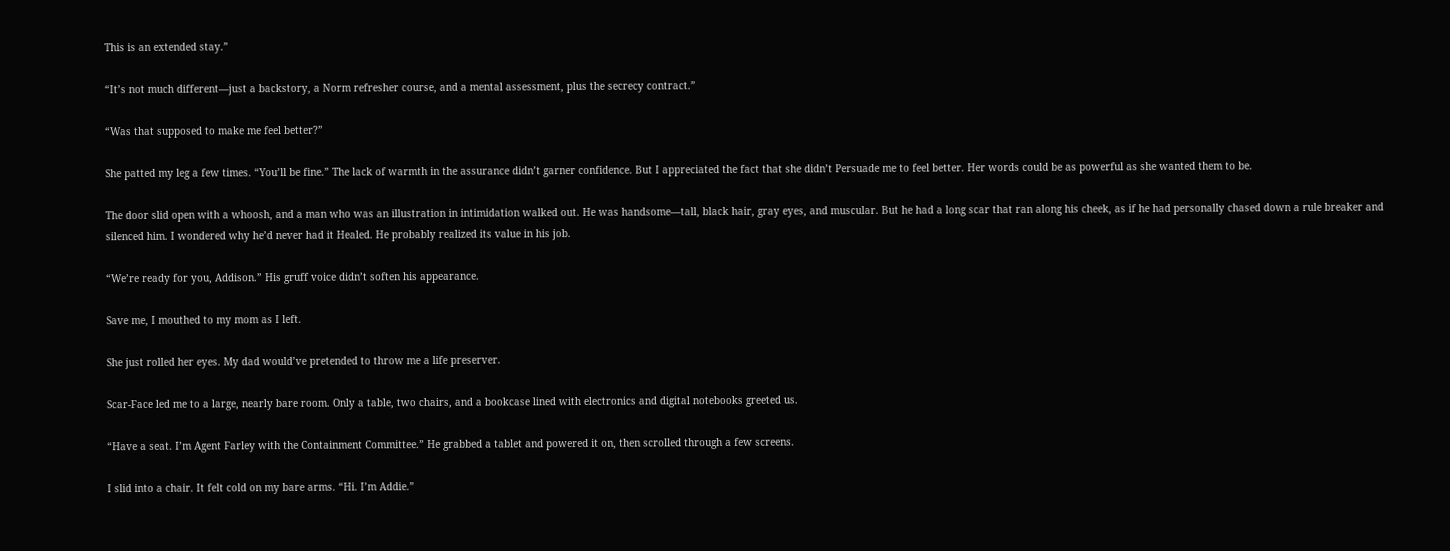This is an extended stay.”

“It’s not much different—just a backstory, a Norm refresher course, and a mental assessment, plus the secrecy contract.”

“Was that supposed to make me feel better?”

She patted my leg a few times. “You’ll be fine.” The lack of warmth in the assurance didn’t garner confidence. But I appreciated the fact that she didn’t Persuade me to feel better. Her words could be as powerful as she wanted them to be.

The door slid open with a whoosh, and a man who was an illustration in intimidation walked out. He was handsome—tall, black hair, gray eyes, and muscular. But he had a long scar that ran along his cheek, as if he had personally chased down a rule breaker and silenced him. I wondered why he’d never had it Healed. He probably realized its value in his job.

“We’re ready for you, Addison.” His gruff voice didn’t soften his appearance.

Save me, I mouthed to my mom as I left.

She just rolled her eyes. My dad would’ve pretended to throw me a life preserver.

Scar-Face led me to a large, nearly bare room. Only a table, two chairs, and a bookcase lined with electronics and digital notebooks greeted us.

“Have a seat. I’m Agent Farley with the Containment Committee.” He grabbed a tablet and powered it on, then scrolled through a few screens.

I slid into a chair. It felt cold on my bare arms. “Hi. I’m Addie.”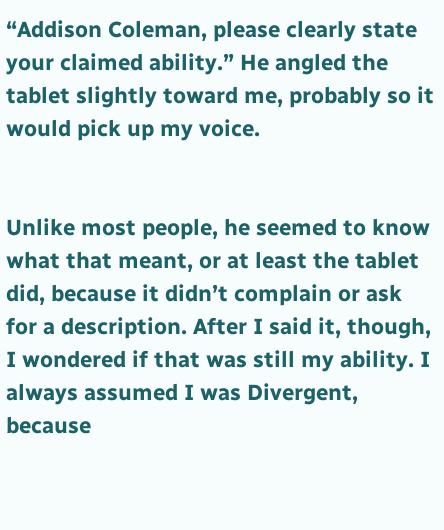“Addison Coleman, please clearly state your claimed ability.” He angled the tablet slightly toward me, probably so it would pick up my voice.


Unlike most people, he seemed to know what that meant, or at least the tablet did, because it didn’t complain or ask for a description. After I said it, though, I wondered if that was still my ability. I always assumed I was Divergent, because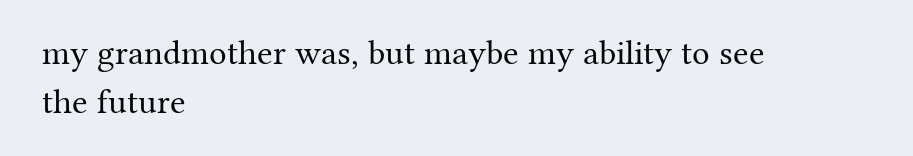my grandmother was, but maybe my ability to see the future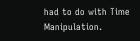had to do with Time Manipulation.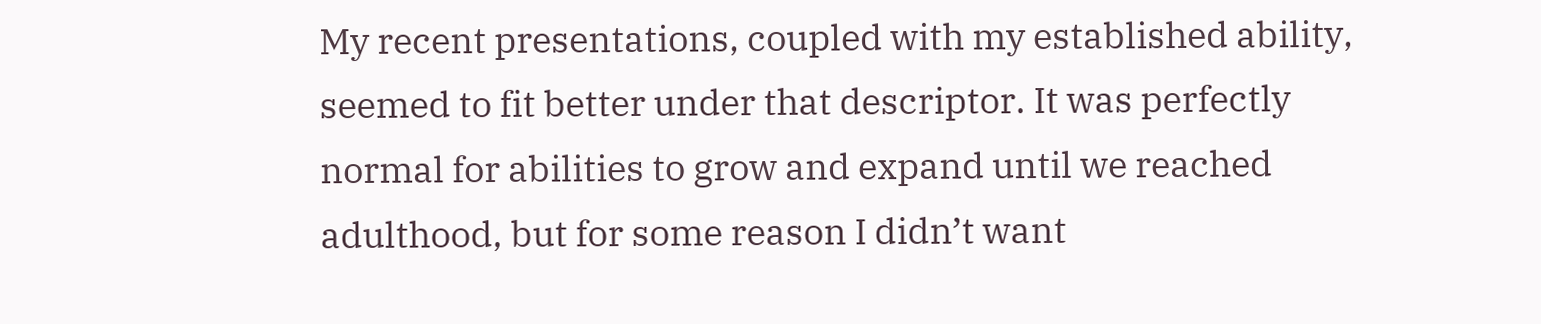My recent presentations, coupled with my established ability, seemed to fit better under that descriptor. It was perfectly normal for abilities to grow and expand until we reached adulthood, but for some reason I didn’t want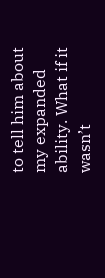to tell him about my expanded ability. What if it wasn’t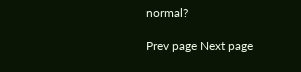normal?

Prev page Next page